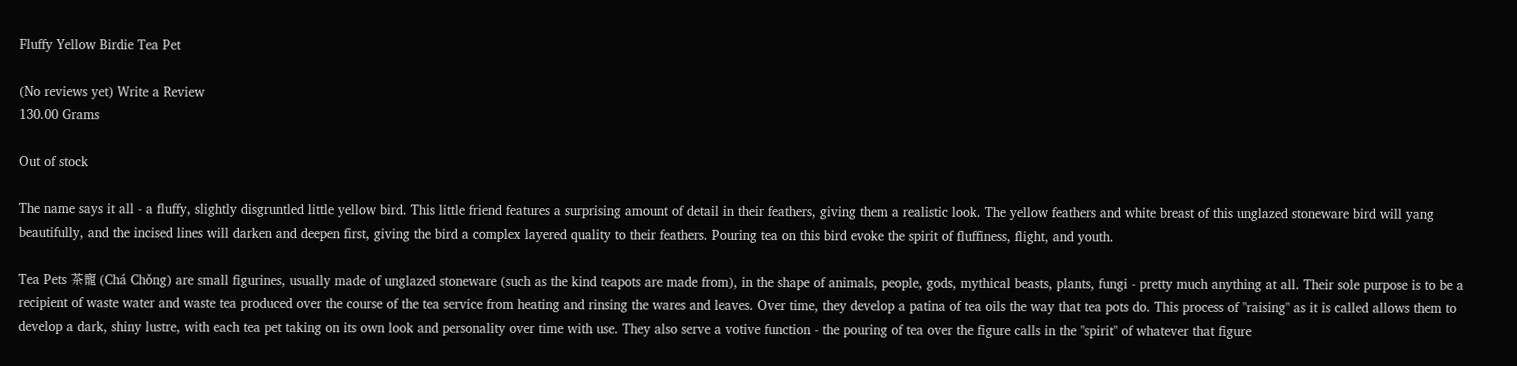Fluffy Yellow Birdie Tea Pet

(No reviews yet) Write a Review
130.00 Grams

Out of stock

The name says it all - a fluffy, slightly disgruntled little yellow bird. This little friend features a surprising amount of detail in their feathers, giving them a realistic look. The yellow feathers and white breast of this unglazed stoneware bird will yang beautifully, and the incised lines will darken and deepen first, giving the bird a complex layered quality to their feathers. Pouring tea on this bird evoke the spirit of fluffiness, flight, and youth.

Tea Pets 茶寵 (Chá Chǒng) are small figurines, usually made of unglazed stoneware (such as the kind teapots are made from), in the shape of animals, people, gods, mythical beasts, plants, fungi - pretty much anything at all. Their sole purpose is to be a recipient of waste water and waste tea produced over the course of the tea service from heating and rinsing the wares and leaves. Over time, they develop a patina of tea oils the way that tea pots do. This process of "raising" as it is called allows them to develop a dark, shiny lustre, with each tea pet taking on its own look and personality over time with use. They also serve a votive function - the pouring of tea over the figure calls in the "spirit" of whatever that figure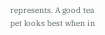represents. A good tea pet looks best when in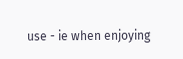use - ie when enjoying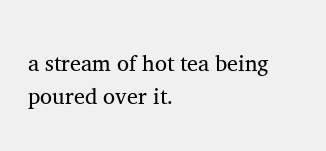a stream of hot tea being poured over it.